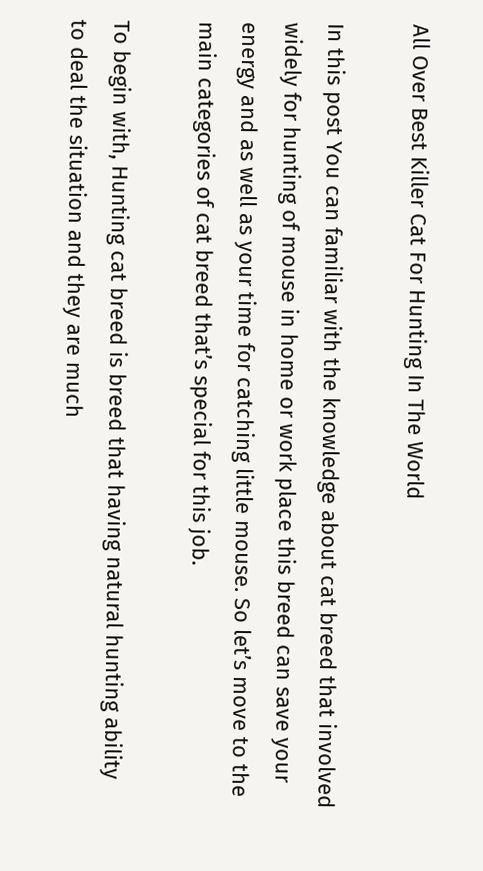All Over Best Killer Cat For Hunting In The World

In this post You can familiar with the knowledge about cat breed that involved widely for hunting of mouse in home or work place this breed can save your energy and as well as your time for catching little mouse. So let’s move to the main categories of cat breed that’s special for this job.

To begin with, Hunting cat breed is breed that having natural hunting ability to deal the situation and they are much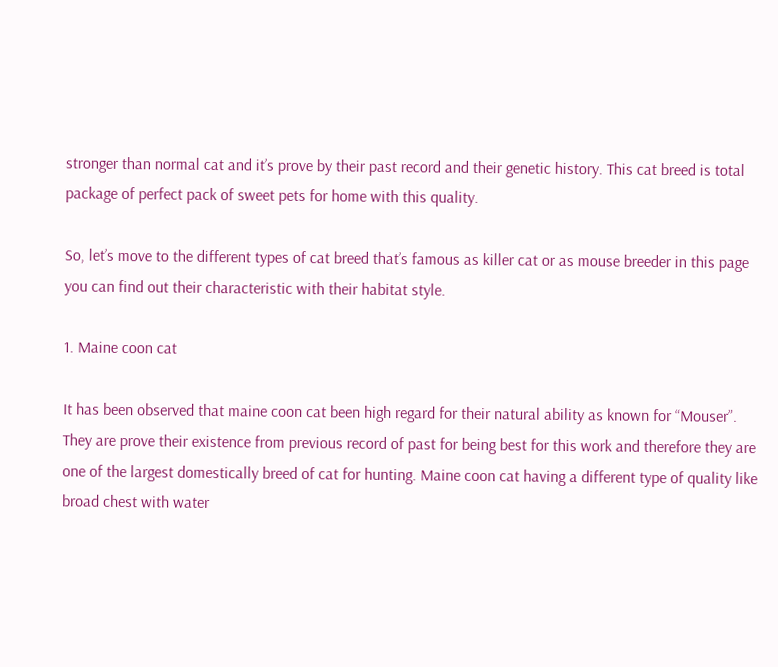stronger than normal cat and it’s prove by their past record and their genetic history. This cat breed is total package of perfect pack of sweet pets for home with this quality.

So, let’s move to the different types of cat breed that’s famous as killer cat or as mouse breeder in this page you can find out their characteristic with their habitat style.

1. Maine coon cat

It has been observed that maine coon cat been high regard for their natural ability as known for “Mouser”. They are prove their existence from previous record of past for being best for this work and therefore they are one of the largest domestically breed of cat for hunting. Maine coon cat having a different type of quality like broad chest with water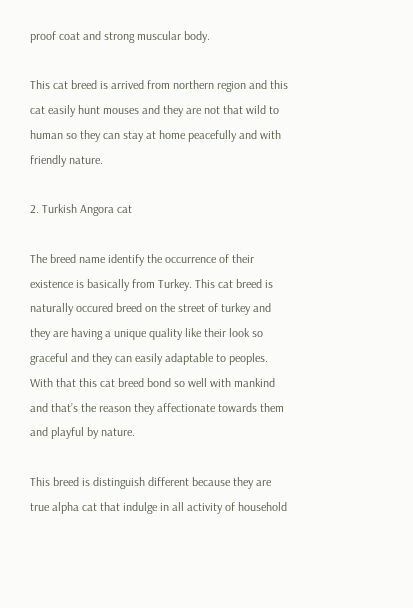proof coat and strong muscular body.

This cat breed is arrived from northern region and this cat easily hunt mouses and they are not that wild to human so they can stay at home peacefully and with friendly nature.

2. Turkish Angora cat

The breed name identify the occurrence of their existence is basically from Turkey. This cat breed is naturally occured breed on the street of turkey and they are having a unique quality like their look so graceful and they can easily adaptable to peoples. With that this cat breed bond so well with mankind and that’s the reason they affectionate towards them and playful by nature.

This breed is distinguish different because they are true alpha cat that indulge in all activity of household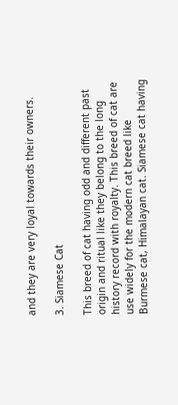and they are very loyal towards their owners.

3. Siamese Cat

This breed of cat having odd and different past origin and ritual like they belong to the long history record with royalty. This breed of cat are use widely for the modern cat breed like Burmese cat, Himalayan cat. Siamese cat having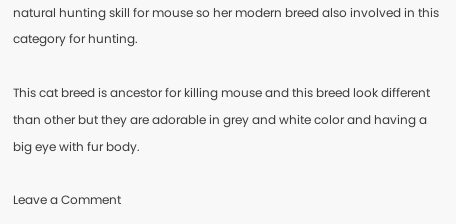natural hunting skill for mouse so her modern breed also involved in this category for hunting.

This cat breed is ancestor for killing mouse and this breed look different than other but they are adorable in grey and white color and having a big eye with fur body.

Leave a Comment